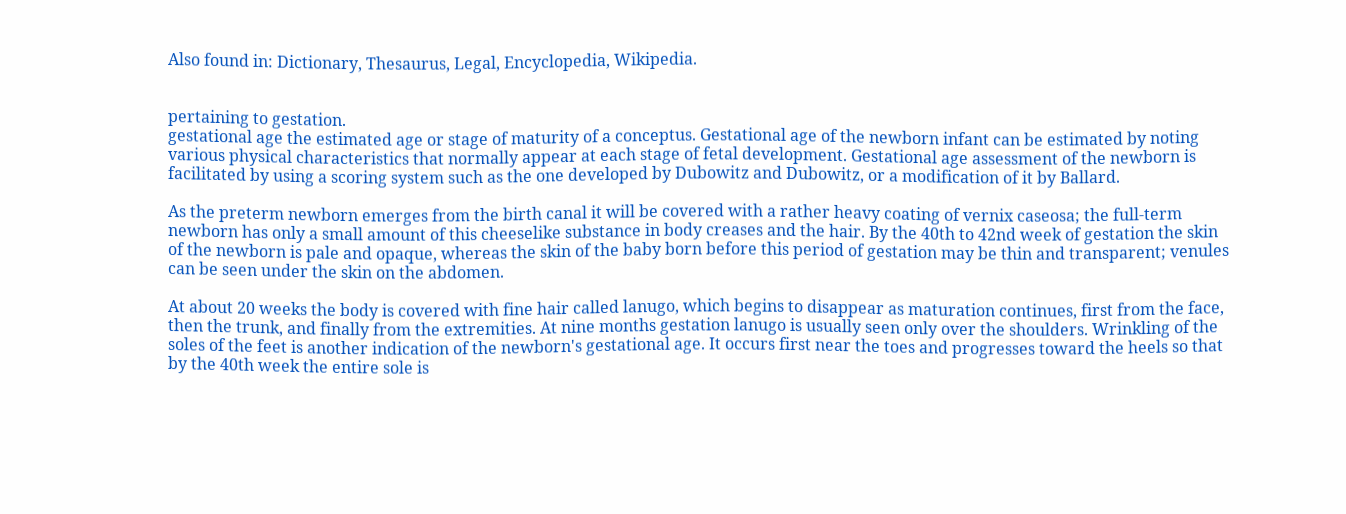Also found in: Dictionary, Thesaurus, Legal, Encyclopedia, Wikipedia.


pertaining to gestation.
gestational age the estimated age or stage of maturity of a conceptus. Gestational age of the newborn infant can be estimated by noting various physical characteristics that normally appear at each stage of fetal development. Gestational age assessment of the newborn is facilitated by using a scoring system such as the one developed by Dubowitz and Dubowitz, or a modification of it by Ballard.

As the preterm newborn emerges from the birth canal it will be covered with a rather heavy coating of vernix caseosa; the full-term newborn has only a small amount of this cheeselike substance in body creases and the hair. By the 40th to 42nd week of gestation the skin of the newborn is pale and opaque, whereas the skin of the baby born before this period of gestation may be thin and transparent; venules can be seen under the skin on the abdomen.

At about 20 weeks the body is covered with fine hair called lanugo, which begins to disappear as maturation continues, first from the face, then the trunk, and finally from the extremities. At nine months gestation lanugo is usually seen only over the shoulders. Wrinkling of the soles of the feet is another indication of the newborn's gestational age. It occurs first near the toes and progresses toward the heels so that by the 40th week the entire sole is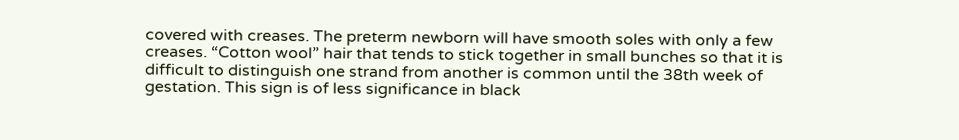covered with creases. The preterm newborn will have smooth soles with only a few creases. “Cotton wool” hair that tends to stick together in small bunches so that it is difficult to distinguish one strand from another is common until the 38th week of gestation. This sign is of less significance in black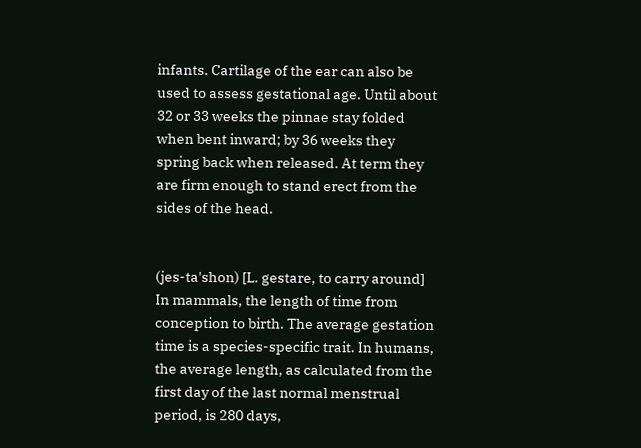infants. Cartilage of the ear can also be used to assess gestational age. Until about 32 or 33 weeks the pinnae stay folded when bent inward; by 36 weeks they spring back when released. At term they are firm enough to stand erect from the sides of the head.


(jes-ta'shon) [L. gestare, to carry around]
In mammals, the length of time from conception to birth. The average gestation time is a species-specific trait. In humans, the average length, as calculated from the first day of the last normal menstrual period, is 280 days,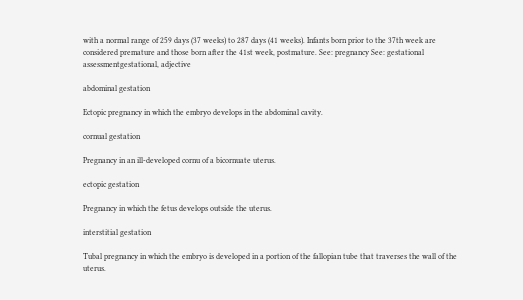with a normal range of 259 days (37 weeks) to 287 days (41 weeks). Infants born prior to the 37th week are considered premature and those born after the 41st week, postmature. See: pregnancy See: gestational assessmentgestational, adjective

abdominal gestation

Ectopic pregnancy in which the embryo develops in the abdominal cavity.

cornual gestation

Pregnancy in an ill-developed cornu of a bicornuate uterus.

ectopic gestation

Pregnancy in which the fetus develops outside the uterus.

interstitial gestation

Tubal pregnancy in which the embryo is developed in a portion of the fallopian tube that traverses the wall of the uterus.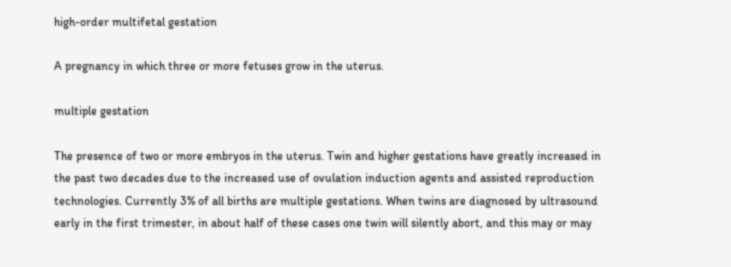high-order multifetal gestation

A pregnancy in which three or more fetuses grow in the uterus.

multiple gestation

The presence of two or more embryos in the uterus. Twin and higher gestations have greatly increased in the past two decades due to the increased use of ovulation induction agents and assisted reproduction technologies. Currently 3% of all births are multiple gestations. When twins are diagnosed by ultrasound early in the first trimester, in about half of these cases one twin will silently abort, and this may or may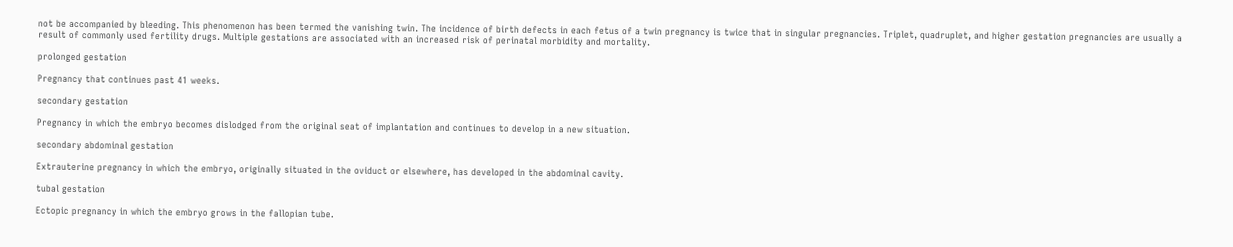not be accompanied by bleeding. This phenomenon has been termed the vanishing twin. The incidence of birth defects in each fetus of a twin pregnancy is twice that in singular pregnancies. Triplet, quadruplet, and higher gestation pregnancies are usually a result of commonly used fertility drugs. Multiple gestations are associated with an increased risk of perinatal morbidity and mortality.

prolonged gestation

Pregnancy that continues past 41 weeks.

secondary gestation

Pregnancy in which the embryo becomes dislodged from the original seat of implantation and continues to develop in a new situation.

secondary abdominal gestation

Extrauterine pregnancy in which the embryo, originally situated in the oviduct or elsewhere, has developed in the abdominal cavity.

tubal gestation

Ectopic pregnancy in which the embryo grows in the fallopian tube.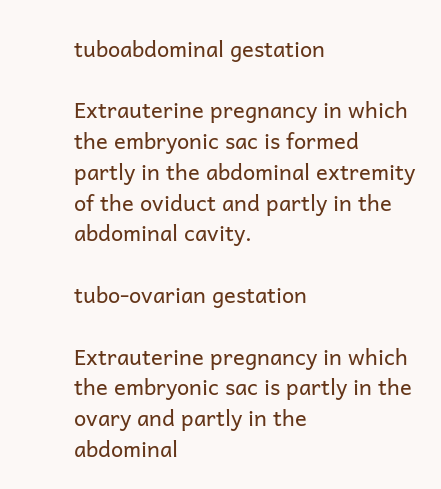tuboabdominal gestation

Extrauterine pregnancy in which the embryonic sac is formed partly in the abdominal extremity of the oviduct and partly in the abdominal cavity.

tubo-ovarian gestation

Extrauterine pregnancy in which the embryonic sac is partly in the ovary and partly in the abdominal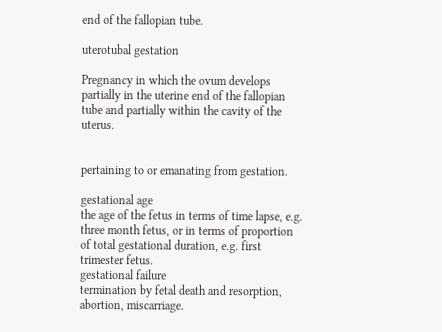end of the fallopian tube.

uterotubal gestation

Pregnancy in which the ovum develops partially in the uterine end of the fallopian tube and partially within the cavity of the uterus.


pertaining to or emanating from gestation.

gestational age
the age of the fetus in terms of time lapse, e.g. three month fetus, or in terms of proportion of total gestational duration, e.g. first trimester fetus.
gestational failure
termination by fetal death and resorption, abortion, miscarriage.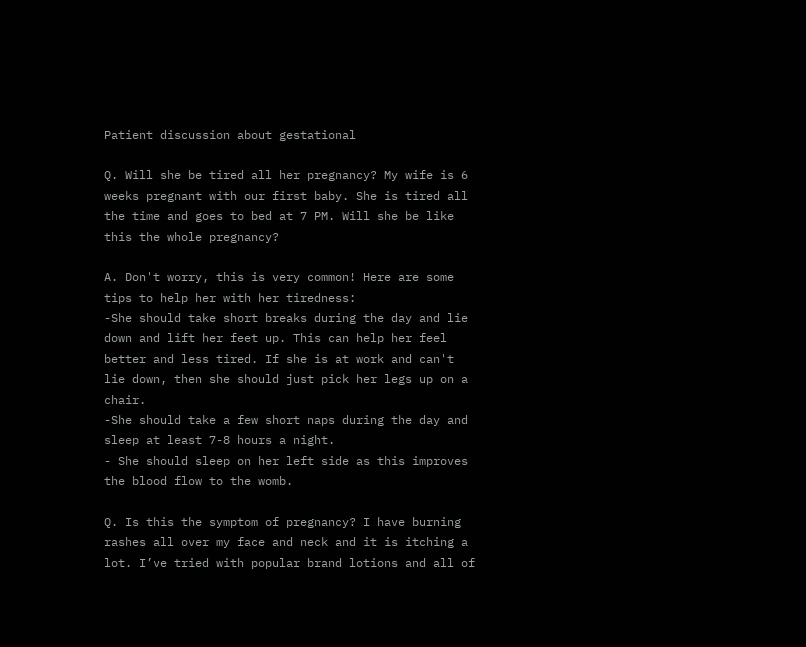Patient discussion about gestational

Q. Will she be tired all her pregnancy? My wife is 6 weeks pregnant with our first baby. She is tired all the time and goes to bed at 7 PM. Will she be like this the whole pregnancy?

A. Don't worry, this is very common! Here are some tips to help her with her tiredness:
-She should take short breaks during the day and lie down and lift her feet up. This can help her feel better and less tired. If she is at work and can't lie down, then she should just pick her legs up on a chair.
-She should take a few short naps during the day and sleep at least 7-8 hours a night.
- She should sleep on her left side as this improves the blood flow to the womb.

Q. Is this the symptom of pregnancy? I have burning rashes all over my face and neck and it is itching a lot. I’ve tried with popular brand lotions and all of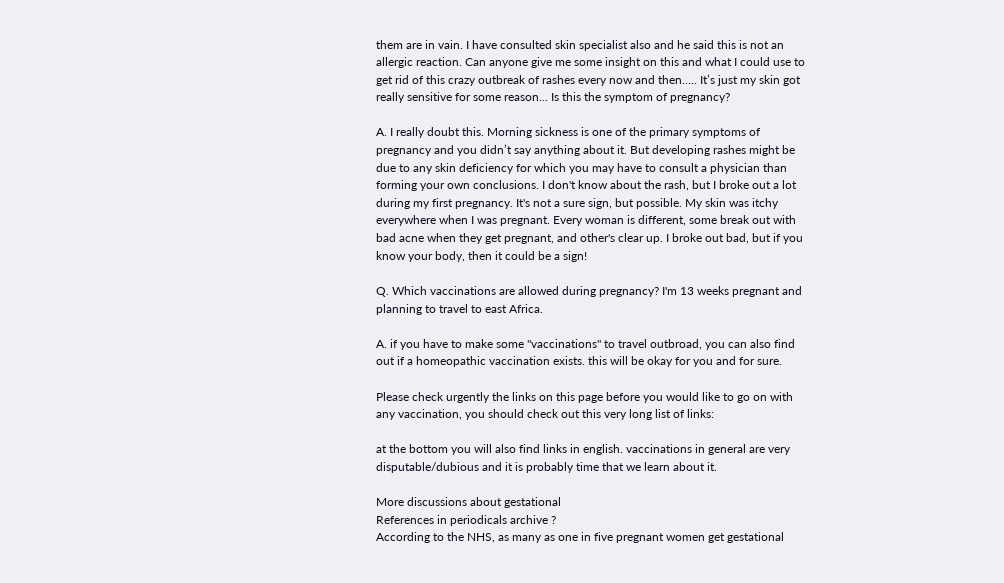them are in vain. I have consulted skin specialist also and he said this is not an allergic reaction. Can anyone give me some insight on this and what I could use to get rid of this crazy outbreak of rashes every now and then….. It’s just my skin got really sensitive for some reason... Is this the symptom of pregnancy?

A. I really doubt this. Morning sickness is one of the primary symptoms of pregnancy and you didn’t say anything about it. But developing rashes might be due to any skin deficiency for which you may have to consult a physician than forming your own conclusions. I don't know about the rash, but I broke out a lot during my first pregnancy. It's not a sure sign, but possible. My skin was itchy everywhere when I was pregnant. Every woman is different, some break out with bad acne when they get pregnant, and other's clear up. I broke out bad, but if you know your body, then it could be a sign!

Q. Which vaccinations are allowed during pregnancy? I'm 13 weeks pregnant and planning to travel to east Africa.

A. if you have to make some "vaccinations" to travel outbroad, you can also find out if a homeopathic vaccination exists. this will be okay for you and for sure.

Please check urgently the links on this page before you would like to go on with any vaccination, you should check out this very long list of links:

at the bottom you will also find links in english. vaccinations in general are very disputable/dubious and it is probably time that we learn about it.

More discussions about gestational
References in periodicals archive ?
According to the NHS, as many as one in five pregnant women get gestational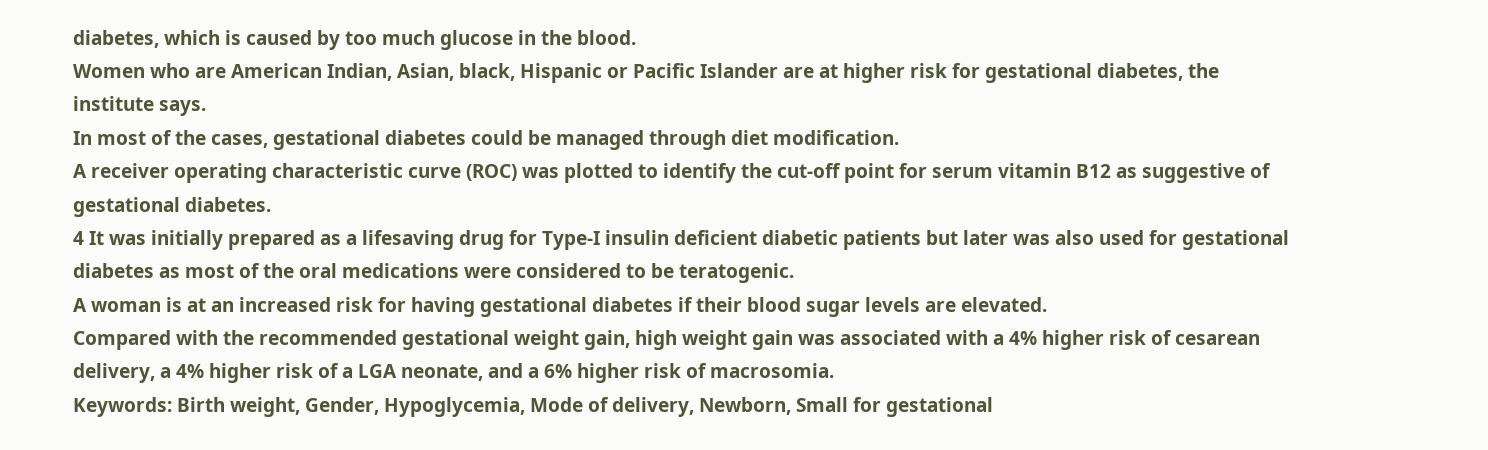diabetes, which is caused by too much glucose in the blood.
Women who are American Indian, Asian, black, Hispanic or Pacific Islander are at higher risk for gestational diabetes, the institute says.
In most of the cases, gestational diabetes could be managed through diet modification.
A receiver operating characteristic curve (ROC) was plotted to identify the cut-off point for serum vitamin B12 as suggestive of gestational diabetes.
4 It was initially prepared as a lifesaving drug for Type-I insulin deficient diabetic patients but later was also used for gestational diabetes as most of the oral medications were considered to be teratogenic.
A woman is at an increased risk for having gestational diabetes if their blood sugar levels are elevated.
Compared with the recommended gestational weight gain, high weight gain was associated with a 4% higher risk of cesarean delivery, a 4% higher risk of a LGA neonate, and a 6% higher risk of macrosomia.
Keywords: Birth weight, Gender, Hypoglycemia, Mode of delivery, Newborn, Small for gestational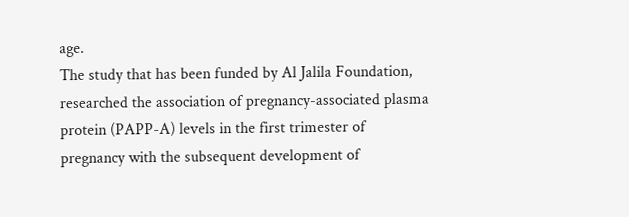age.
The study that has been funded by Al Jalila Foundation, researched the association of pregnancy-associated plasma protein (PAPP-A) levels in the first trimester of pregnancy with the subsequent development of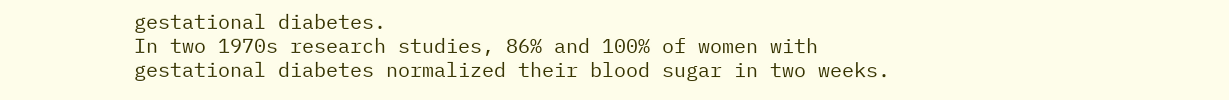gestational diabetes.
In two 1970s research studies, 86% and 100% of women with gestational diabetes normalized their blood sugar in two weeks.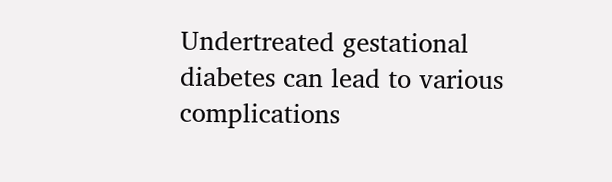Undertreated gestational diabetes can lead to various complications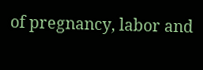of pregnancy, labor and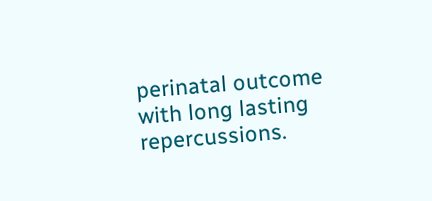perinatal outcome with long lasting repercussions.